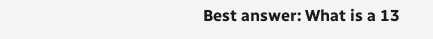Best answer: What is a 13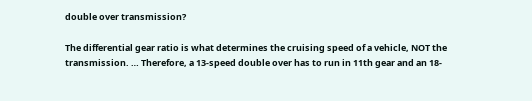double over transmission?

The differential gear ratio is what determines the cruising speed of a vehicle, NOT the transmission. … Therefore, a 13-speed double over has to run in 11th gear and an 18-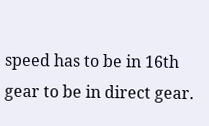speed has to be in 16th gear to be in direct gear.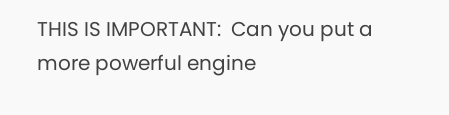THIS IS IMPORTANT:  Can you put a more powerful engine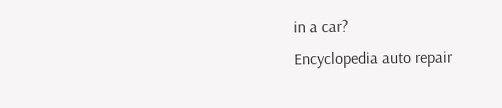in a car?
Encyclopedia auto repair